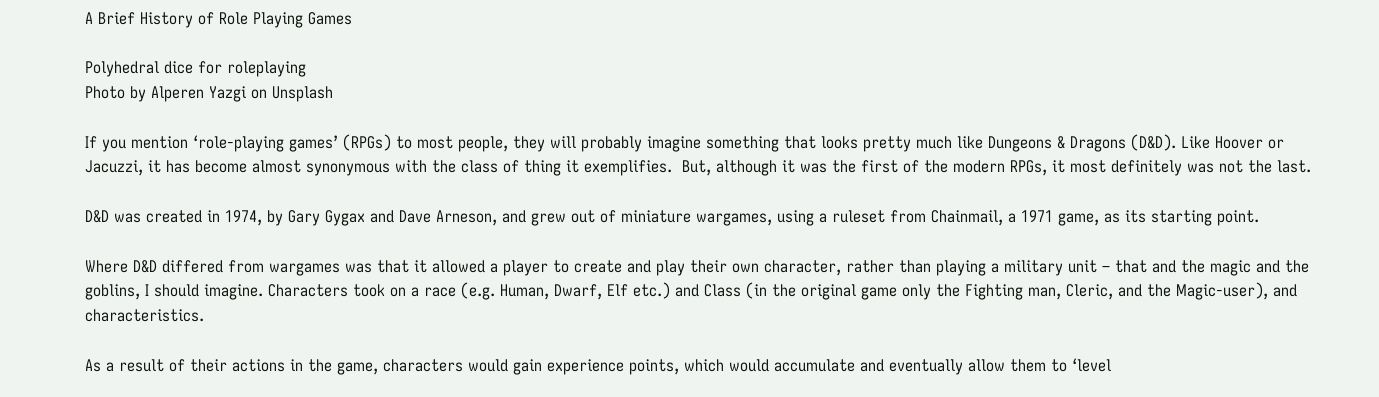A Brief History of Role Playing Games

Polyhedral dice for roleplaying
Photo by Alperen Yazgi on Unsplash

If you mention ‘role-playing games’ (RPGs) to most people, they will probably imagine something that looks pretty much like Dungeons & Dragons (D&D). Like Hoover or Jacuzzi, it has become almost synonymous with the class of thing it exemplifies.  But, although it was the first of the modern RPGs, it most definitely was not the last.

D&D was created in 1974, by Gary Gygax and Dave Arneson, and grew out of miniature wargames, using a ruleset from Chainmail, a 1971 game, as its starting point.

Where D&D differed from wargames was that it allowed a player to create and play their own character, rather than playing a military unit – that and the magic and the goblins, I should imagine. Characters took on a race (e.g. Human, Dwarf, Elf etc.) and Class (in the original game only the Fighting man, Cleric, and the Magic-user), and characteristics.

As a result of their actions in the game, characters would gain experience points, which would accumulate and eventually allow them to ‘level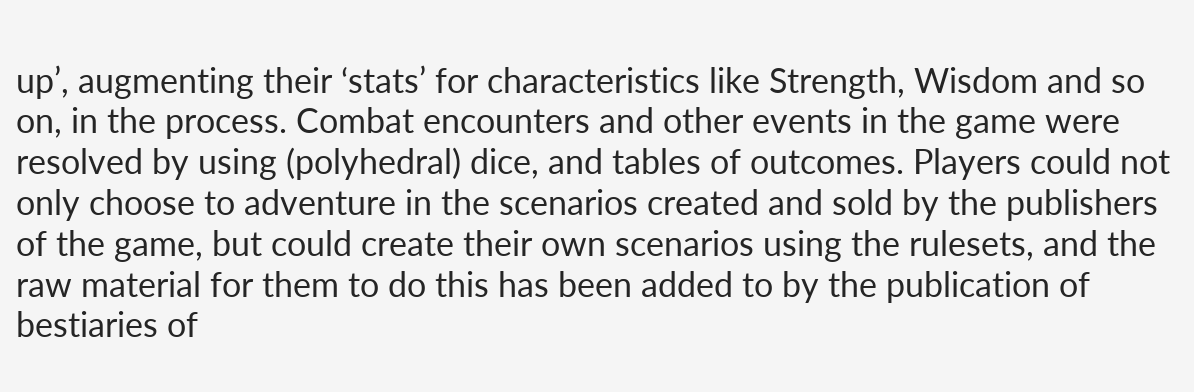up’, augmenting their ‘stats’ for characteristics like Strength, Wisdom and so on, in the process. Combat encounters and other events in the game were resolved by using (polyhedral) dice, and tables of outcomes. Players could not only choose to adventure in the scenarios created and sold by the publishers of the game, but could create their own scenarios using the rulesets, and the raw material for them to do this has been added to by the publication of bestiaries of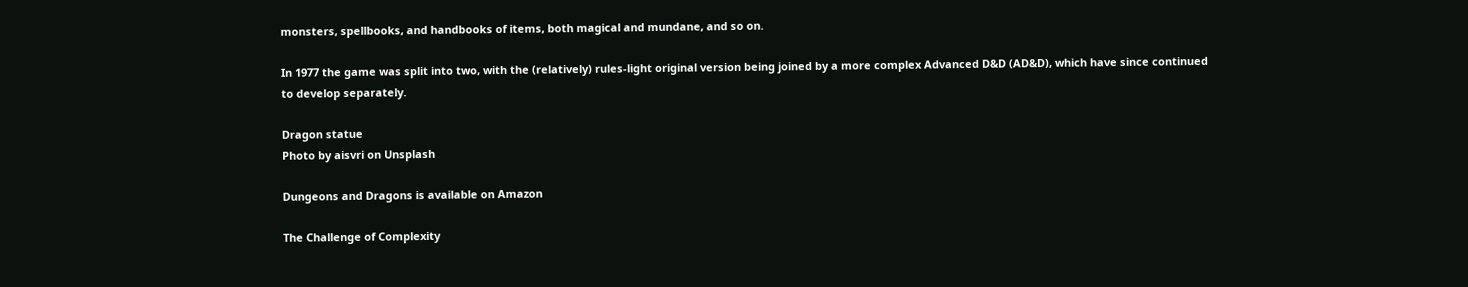monsters, spellbooks, and handbooks of items, both magical and mundane, and so on.

In 1977 the game was split into two, with the (relatively) rules-light original version being joined by a more complex Advanced D&D (AD&D), which have since continued to develop separately.

Dragon statue
Photo by aisvri on Unsplash

Dungeons and Dragons is available on Amazon

The Challenge of Complexity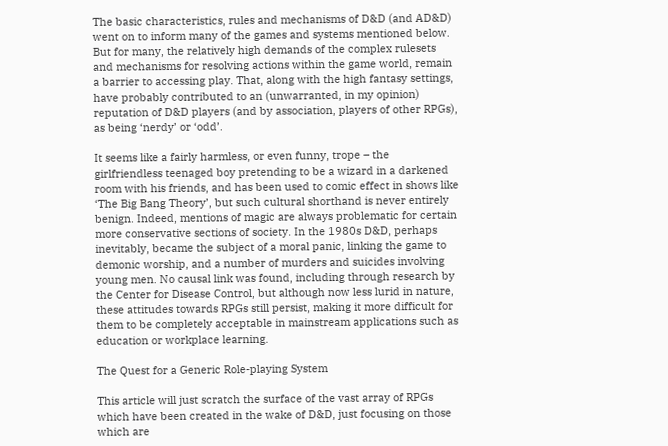The basic characteristics, rules and mechanisms of D&D (and AD&D) went on to inform many of the games and systems mentioned below. But for many, the relatively high demands of the complex rulesets and mechanisms for resolving actions within the game world, remain a barrier to accessing play. That, along with the high fantasy settings, have probably contributed to an (unwarranted, in my opinion) reputation of D&D players (and by association, players of other RPGs), as being ‘nerdy’ or ‘odd’.

It seems like a fairly harmless, or even funny, trope – the girlfriendless teenaged boy pretending to be a wizard in a darkened room with his friends, and has been used to comic effect in shows like ‘The Big Bang Theory’, but such cultural shorthand is never entirely benign. Indeed, mentions of magic are always problematic for certain more conservative sections of society. In the 1980s D&D, perhaps inevitably, became the subject of a moral panic, linking the game to demonic worship, and a number of murders and suicides involving young men. No causal link was found, including through research by the Center for Disease Control, but although now less lurid in nature, these attitudes towards RPGs still persist, making it more difficult for them to be completely acceptable in mainstream applications such as education or workplace learning.

The Quest for a Generic Role-playing System

This article will just scratch the surface of the vast array of RPGs which have been created in the wake of D&D, just focusing on those which are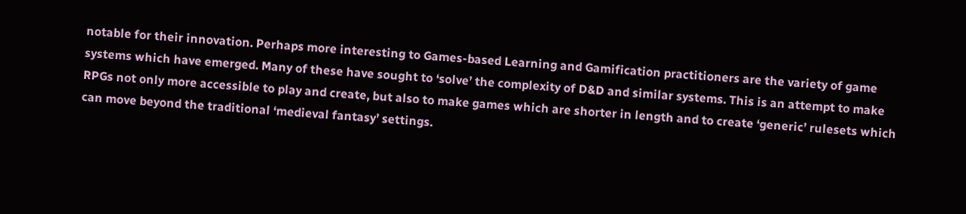notable for their innovation. Perhaps more interesting to Games-based Learning and Gamification practitioners are the variety of game systems which have emerged. Many of these have sought to ‘solve’ the complexity of D&D and similar systems. This is an attempt to make RPGs not only more accessible to play and create, but also to make games which are shorter in length and to create ‘generic’ rulesets which can move beyond the traditional ‘medieval fantasy’ settings.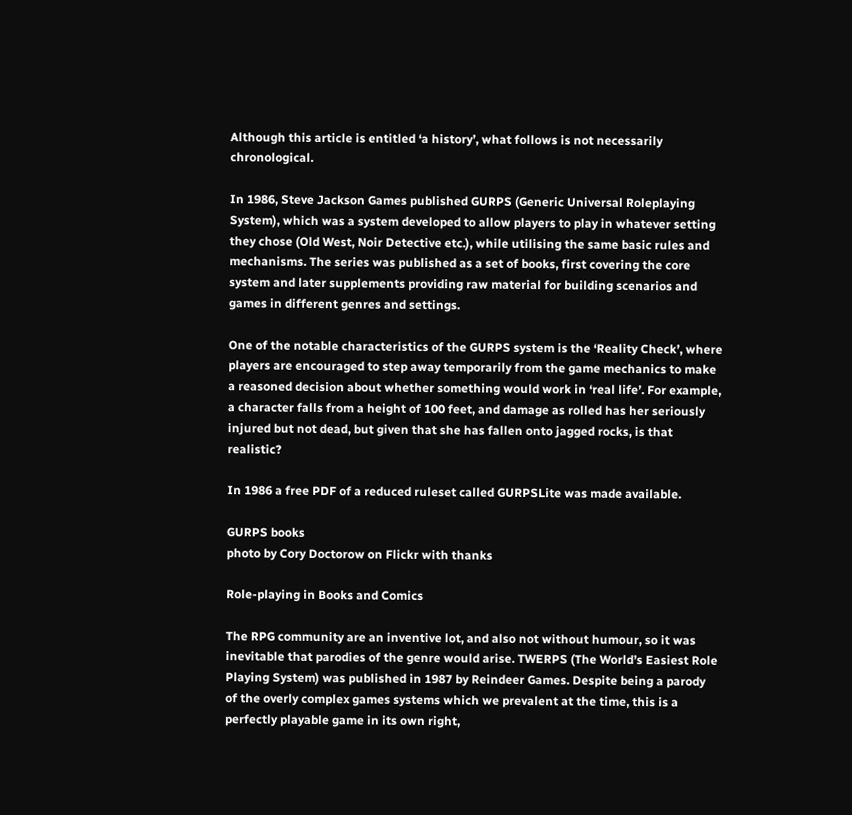Although this article is entitled ‘a history’, what follows is not necessarily chronological.

In 1986, Steve Jackson Games published GURPS (Generic Universal Roleplaying System), which was a system developed to allow players to play in whatever setting they chose (Old West, Noir Detective etc.), while utilising the same basic rules and mechanisms. The series was published as a set of books, first covering the core system and later supplements providing raw material for building scenarios and games in different genres and settings.

One of the notable characteristics of the GURPS system is the ‘Reality Check’, where players are encouraged to step away temporarily from the game mechanics to make a reasoned decision about whether something would work in ‘real life’. For example, a character falls from a height of 100 feet, and damage as rolled has her seriously injured but not dead, but given that she has fallen onto jagged rocks, is that realistic?

In 1986 a free PDF of a reduced ruleset called GURPSLite was made available.

GURPS books
photo by Cory Doctorow on Flickr with thanks

Role-playing in Books and Comics

The RPG community are an inventive lot, and also not without humour, so it was inevitable that parodies of the genre would arise. TWERPS (The World’s Easiest Role Playing System) was published in 1987 by Reindeer Games. Despite being a parody of the overly complex games systems which we prevalent at the time, this is a perfectly playable game in its own right,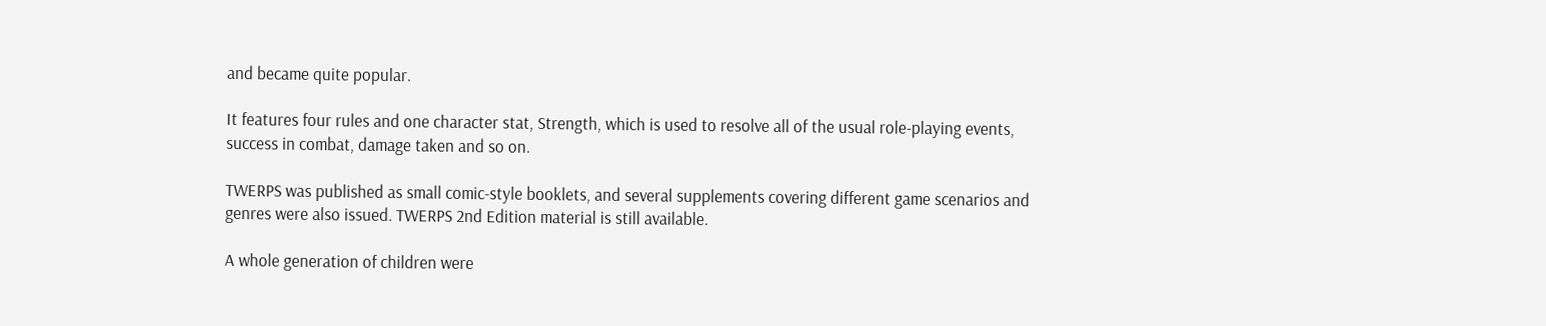and became quite popular.

It features four rules and one character stat, Strength, which is used to resolve all of the usual role-playing events, success in combat, damage taken and so on.

TWERPS was published as small comic-style booklets, and several supplements covering different game scenarios and genres were also issued. TWERPS 2nd Edition material is still available.

A whole generation of children were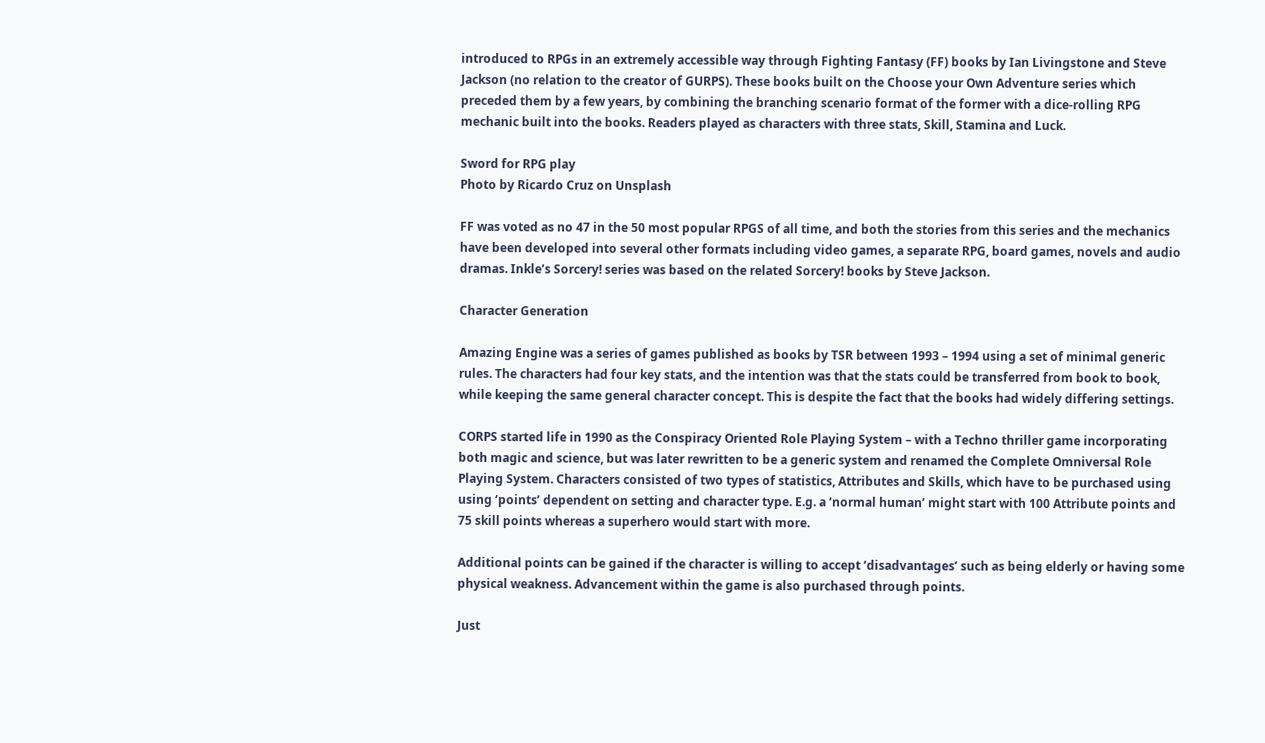introduced to RPGs in an extremely accessible way through Fighting Fantasy (FF) books by Ian Livingstone and Steve Jackson (no relation to the creator of GURPS). These books built on the Choose your Own Adventure series which preceded them by a few years, by combining the branching scenario format of the former with a dice-rolling RPG mechanic built into the books. Readers played as characters with three stats, Skill, Stamina and Luck.

Sword for RPG play
Photo by Ricardo Cruz on Unsplash

FF was voted as no 47 in the 50 most popular RPGS of all time, and both the stories from this series and the mechanics have been developed into several other formats including video games, a separate RPG, board games, novels and audio dramas. Inkle’s Sorcery! series was based on the related Sorcery! books by Steve Jackson.

Character Generation

Amazing Engine was a series of games published as books by TSR between 1993 – 1994 using a set of minimal generic rules. The characters had four key stats, and the intention was that the stats could be transferred from book to book, while keeping the same general character concept. This is despite the fact that the books had widely differing settings.

CORPS started life in 1990 as the Conspiracy Oriented Role Playing System – with a Techno thriller game incorporating both magic and science, but was later rewritten to be a generic system and renamed the Complete Omniversal Role Playing System. Characters consisted of two types of statistics, Attributes and Skills, which have to be purchased using using ‘points’ dependent on setting and character type. E.g. a ‘normal human’ might start with 100 Attribute points and 75 skill points whereas a superhero would start with more.

Additional points can be gained if the character is willing to accept ‘disadvantages’ such as being elderly or having some physical weakness. Advancement within the game is also purchased through points.

Just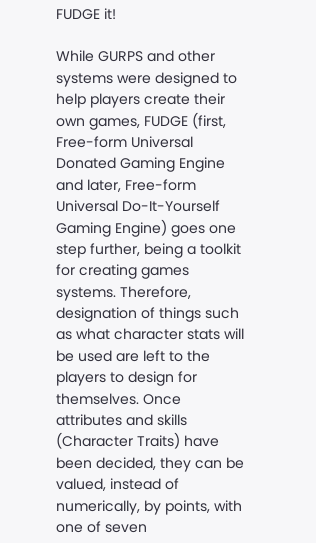FUDGE it!

While GURPS and other systems were designed to help players create their own games, FUDGE (first, Free-form Universal Donated Gaming Engine and later, Free-form Universal Do-It-Yourself Gaming Engine) goes one step further, being a toolkit for creating games systems. Therefore, designation of things such as what character stats will be used are left to the players to design for themselves. Once attributes and skills (Character Traits) have been decided, they can be valued, instead of numerically, by points, with one of seven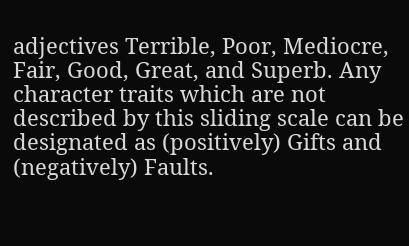adjectives Terrible, Poor, Mediocre, Fair, Good, Great, and Superb. Any character traits which are not described by this sliding scale can be designated as (positively) Gifts and (negatively) Faults.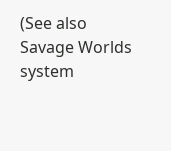(See also Savage Worlds system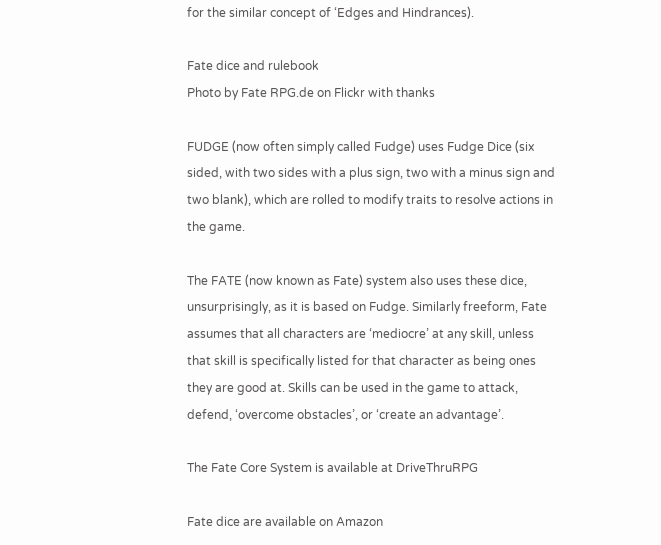for the similar concept of ‘Edges and Hindrances).

Fate dice and rulebook
Photo by Fate RPG.de on Flickr with thanks

FUDGE (now often simply called Fudge) uses Fudge Dice (six sided, with two sides with a plus sign, two with a minus sign and two blank), which are rolled to modify traits to resolve actions in the game.

The FATE (now known as Fate) system also uses these dice, unsurprisingly, as it is based on Fudge. Similarly freeform, Fate assumes that all characters are ‘mediocre’ at any skill, unless that skill is specifically listed for that character as being ones they are good at. Skills can be used in the game to attack, defend, ‘overcome obstacles’, or ‘create an advantage’.

The Fate Core System is available at DriveThruRPG

Fate dice are available on Amazon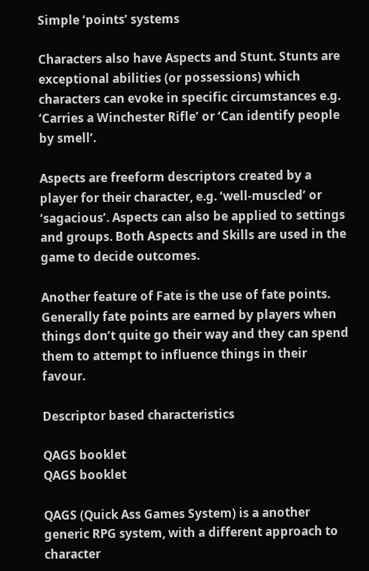Simple ‘points’ systems

Characters also have Aspects and Stunt. Stunts are exceptional abilities (or possessions) which characters can evoke in specific circumstances e.g. ‘Carries a Winchester Rifle’ or ‘Can identify people by smell’.

Aspects are freeform descriptors created by a player for their character, e.g. ‘well-muscled’ or ‘sagacious’. Aspects can also be applied to settings and groups. Both Aspects and Skills are used in the game to decide outcomes.

Another feature of Fate is the use of fate points. Generally fate points are earned by players when things don’t quite go their way and they can spend them to attempt to influence things in their favour.

Descriptor based characteristics

QAGS booklet
QAGS booklet

QAGS (Quick Ass Games System) is a another generic RPG system, with a different approach to character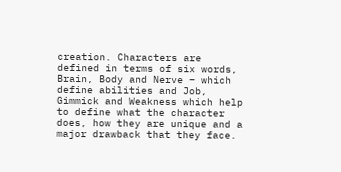creation. Characters are defined in terms of six words, Brain, Body and Nerve – which define abilities and Job, Gimmick and Weakness which help to define what the character does, how they are unique and a major drawback that they face.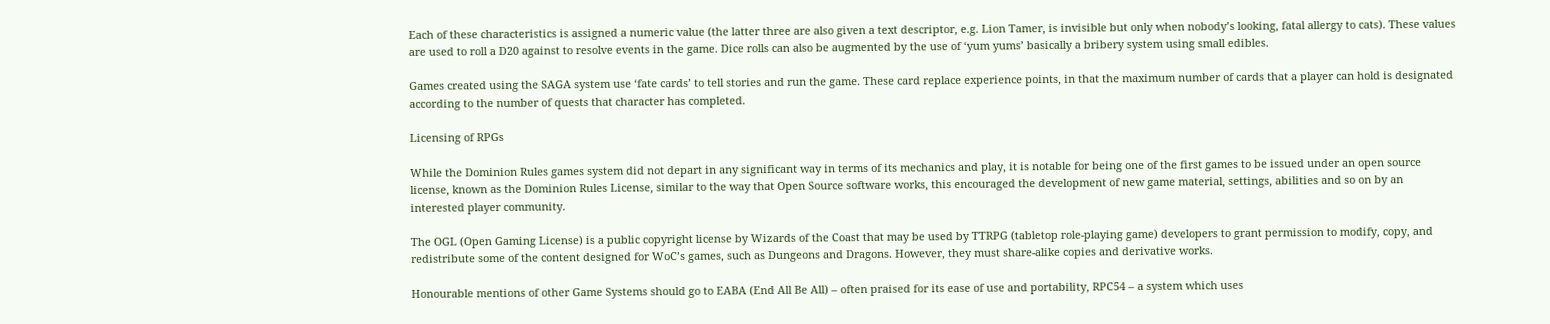Each of these characteristics is assigned a numeric value (the latter three are also given a text descriptor, e.g. Lion Tamer, is invisible but only when nobody’s looking, fatal allergy to cats). These values are used to roll a D20 against to resolve events in the game. Dice rolls can also be augmented by the use of ‘yum yums’ basically a bribery system using small edibles.

Games created using the SAGA system use ‘fate cards’ to tell stories and run the game. These card replace experience points, in that the maximum number of cards that a player can hold is designated according to the number of quests that character has completed.

Licensing of RPGs

While the Dominion Rules games system did not depart in any significant way in terms of its mechanics and play, it is notable for being one of the first games to be issued under an open source license, known as the Dominion Rules License, similar to the way that Open Source software works, this encouraged the development of new game material, settings, abilities and so on by an interested player community.

The OGL (Open Gaming License) is a public copyright license by Wizards of the Coast that may be used by TTRPG (tabletop role-playing game) developers to grant permission to modify, copy, and redistribute some of the content designed for WoC’s games, such as Dungeons and Dragons. However, they must share-alike copies and derivative works.

Honourable mentions of other Game Systems should go to EABA (End All Be All) – often praised for its ease of use and portability, RPC54 – a system which uses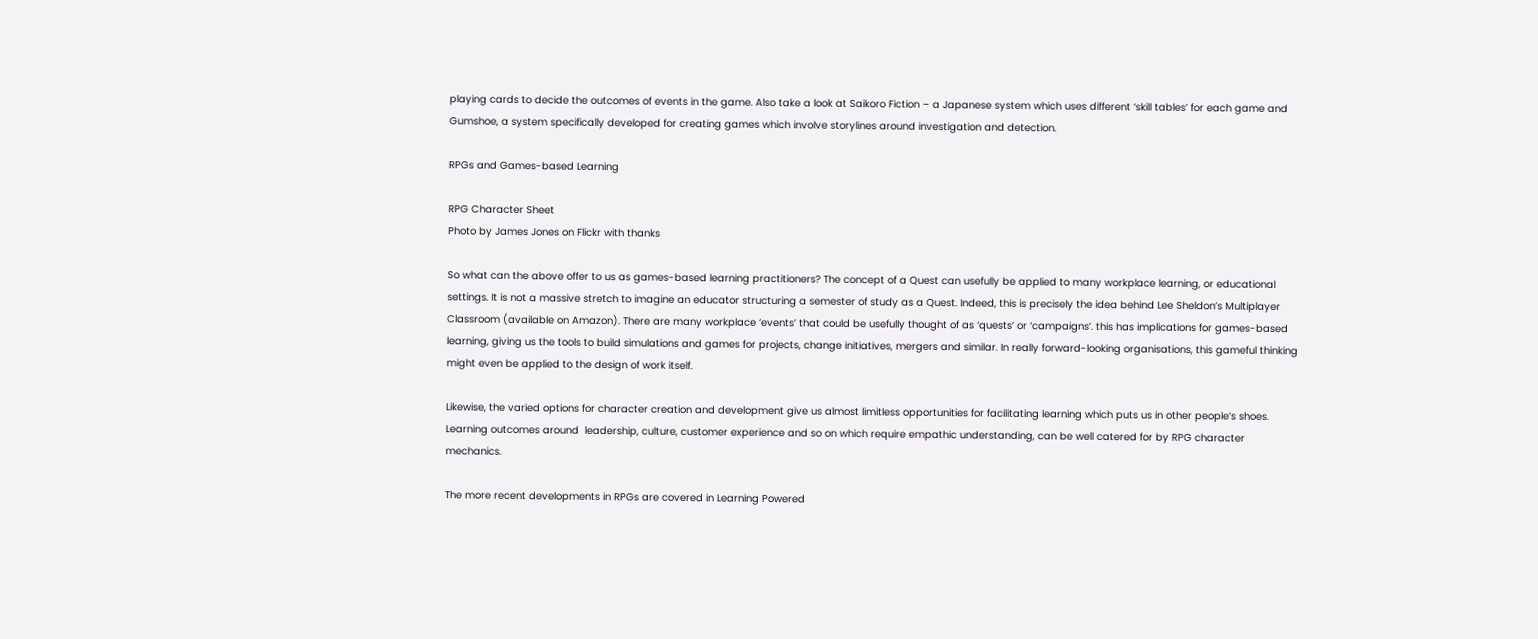playing cards to decide the outcomes of events in the game. Also take a look at Saikoro Fiction – a Japanese system which uses different ‘skill tables’ for each game and Gumshoe, a system specifically developed for creating games which involve storylines around investigation and detection.

RPGs and Games-based Learning

RPG Character Sheet
Photo by James Jones on Flickr with thanks

So what can the above offer to us as games-based learning practitioners? The concept of a Quest can usefully be applied to many workplace learning, or educational settings. It is not a massive stretch to imagine an educator structuring a semester of study as a Quest. Indeed, this is precisely the idea behind Lee Sheldon’s Multiplayer Classroom (available on Amazon). There are many workplace ‘events’ that could be usefully thought of as ‘quests’ or ‘campaigns’. this has implications for games-based learning, giving us the tools to build simulations and games for projects, change initiatives, mergers and similar. In really forward-looking organisations, this gameful thinking might even be applied to the design of work itself.

Likewise, the varied options for character creation and development give us almost limitless opportunities for facilitating learning which puts us in other people’s shoes. Learning outcomes around  leadership, culture, customer experience and so on which require empathic understanding, can be well catered for by RPG character mechanics.

The more recent developments in RPGs are covered in Learning Powered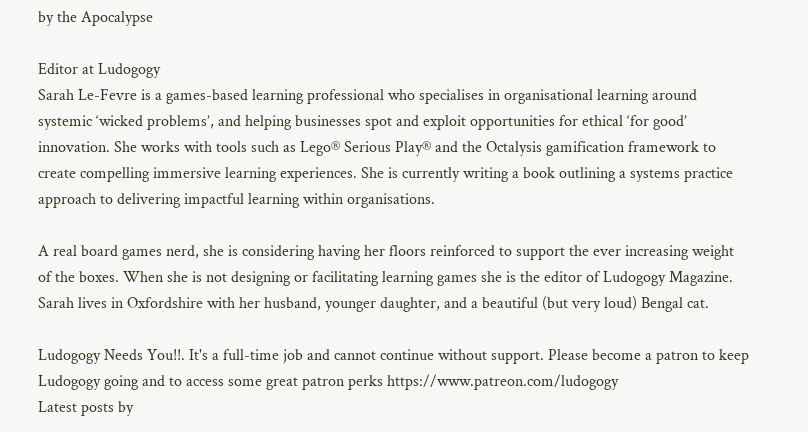by the Apocalypse

Editor at Ludogogy
Sarah Le-Fevre is a games-based learning professional who specialises in organisational learning around systemic ‘wicked problems’, and helping businesses spot and exploit opportunities for ethical ‘for good’ innovation. She works with tools such as Lego® Serious Play® and the Octalysis gamification framework to create compelling immersive learning experiences. She is currently writing a book outlining a systems practice approach to delivering impactful learning within organisations.

A real board games nerd, she is considering having her floors reinforced to support the ever increasing weight of the boxes. When she is not designing or facilitating learning games she is the editor of Ludogogy Magazine. Sarah lives in Oxfordshire with her husband, younger daughter, and a beautiful (but very loud) Bengal cat.

Ludogogy Needs You!!. It's a full-time job and cannot continue without support. Please become a patron to keep Ludogogy going and to access some great patron perks https://www.patreon.com/ludogogy
Latest posts by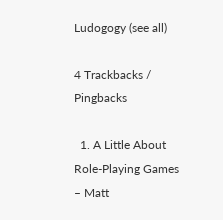Ludogogy (see all)

4 Trackbacks / Pingbacks

  1. A Little About Role-Playing Games – Matt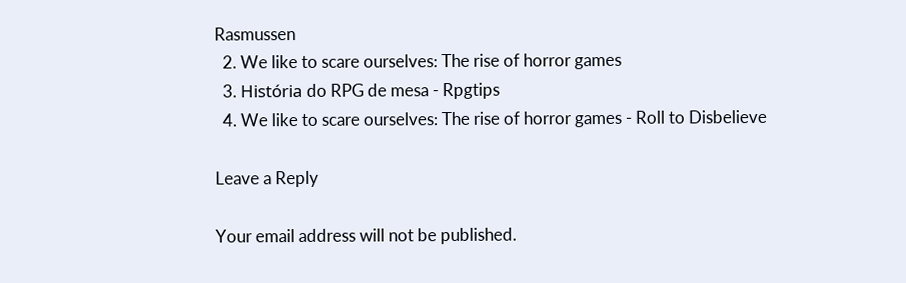Rasmussen
  2. We like to scare ourselves: The rise of horror games
  3. História do RPG de mesa - Rpgtips
  4. We like to scare ourselves: The rise of horror games - Roll to Disbelieve

Leave a Reply

Your email address will not be published.